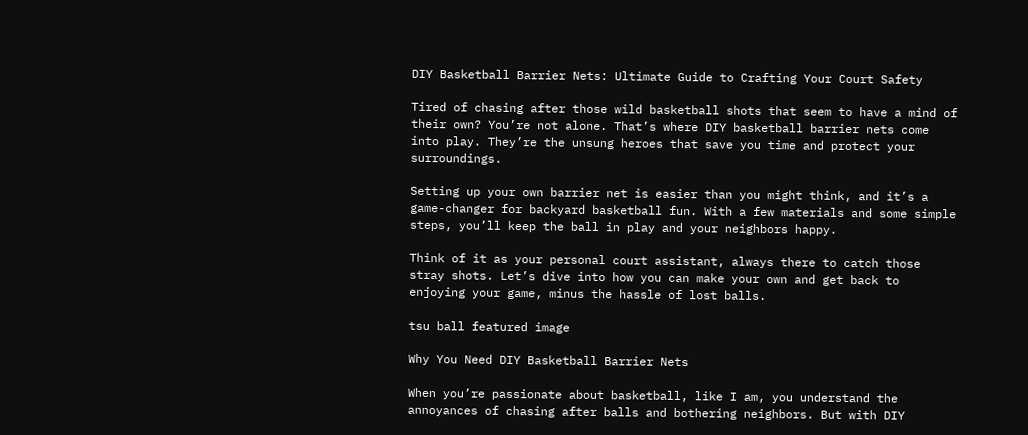DIY Basketball Barrier Nets: Ultimate Guide to Crafting Your Court Safety

Tired of chasing after those wild basketball shots that seem to have a mind of their own? You’re not alone. That’s where DIY basketball barrier nets come into play. They’re the unsung heroes that save you time and protect your surroundings.

Setting up your own barrier net is easier than you might think, and it’s a game-changer for backyard basketball fun. With a few materials and some simple steps, you’ll keep the ball in play and your neighbors happy.

Think of it as your personal court assistant, always there to catch those stray shots. Let’s dive into how you can make your own and get back to enjoying your game, minus the hassle of lost balls.

tsu ball featured image

Why You Need DIY Basketball Barrier Nets

When you’re passionate about basketball, like I am, you understand the annoyances of chasing after balls and bothering neighbors. But with DIY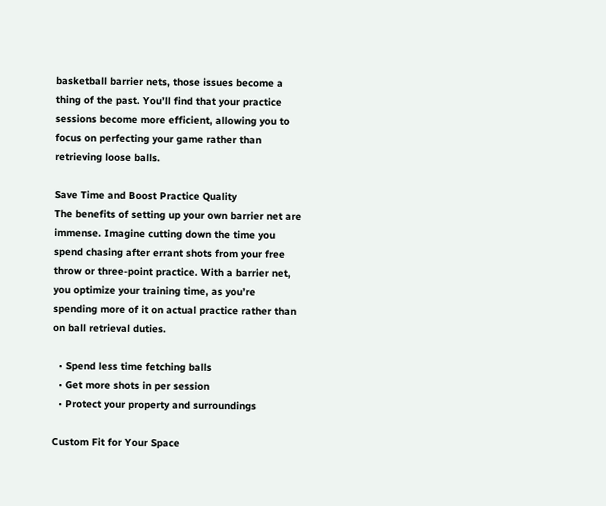basketball barrier nets, those issues become a thing of the past. You’ll find that your practice sessions become more efficient, allowing you to focus on perfecting your game rather than retrieving loose balls.

Save Time and Boost Practice Quality
The benefits of setting up your own barrier net are immense. Imagine cutting down the time you spend chasing after errant shots from your free throw or three-point practice. With a barrier net, you optimize your training time, as you’re spending more of it on actual practice rather than on ball retrieval duties.

  • Spend less time fetching balls
  • Get more shots in per session
  • Protect your property and surroundings

Custom Fit for Your Space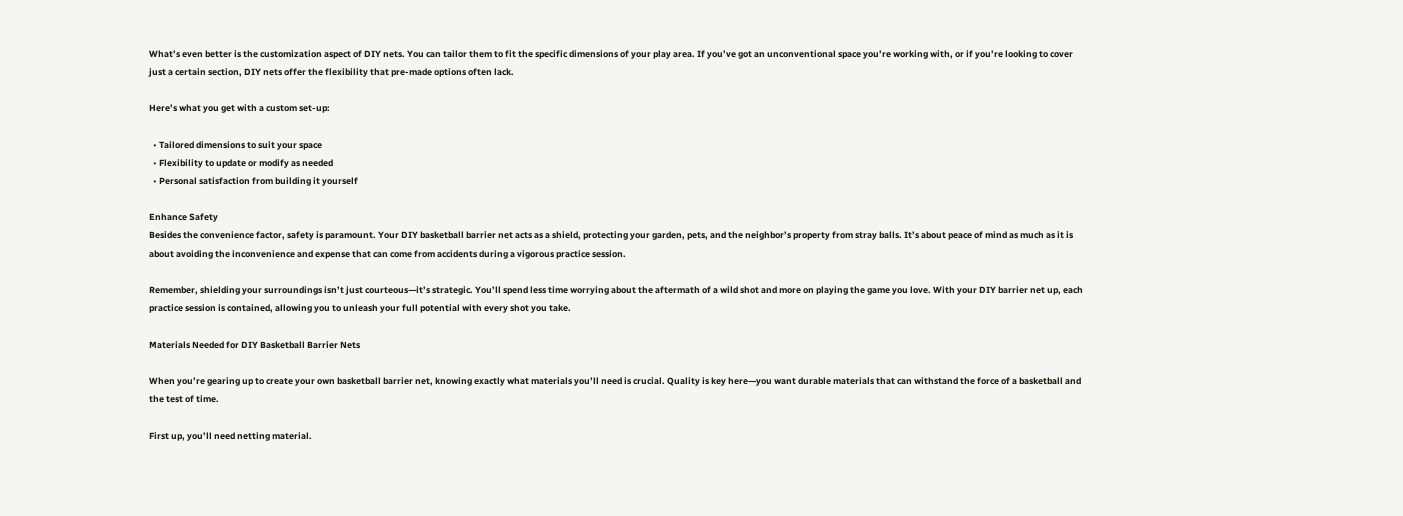What’s even better is the customization aspect of DIY nets. You can tailor them to fit the specific dimensions of your play area. If you’ve got an unconventional space you’re working with, or if you’re looking to cover just a certain section, DIY nets offer the flexibility that pre-made options often lack.

Here’s what you get with a custom set-up:

  • Tailored dimensions to suit your space
  • Flexibility to update or modify as needed
  • Personal satisfaction from building it yourself

Enhance Safety
Besides the convenience factor, safety is paramount. Your DIY basketball barrier net acts as a shield, protecting your garden, pets, and the neighbor’s property from stray balls. It’s about peace of mind as much as it is about avoiding the inconvenience and expense that can come from accidents during a vigorous practice session.

Remember, shielding your surroundings isn’t just courteous—it’s strategic. You’ll spend less time worrying about the aftermath of a wild shot and more on playing the game you love. With your DIY barrier net up, each practice session is contained, allowing you to unleash your full potential with every shot you take.

Materials Needed for DIY Basketball Barrier Nets

When you’re gearing up to create your own basketball barrier net, knowing exactly what materials you’ll need is crucial. Quality is key here—you want durable materials that can withstand the force of a basketball and the test of time.

First up, you’ll need netting material.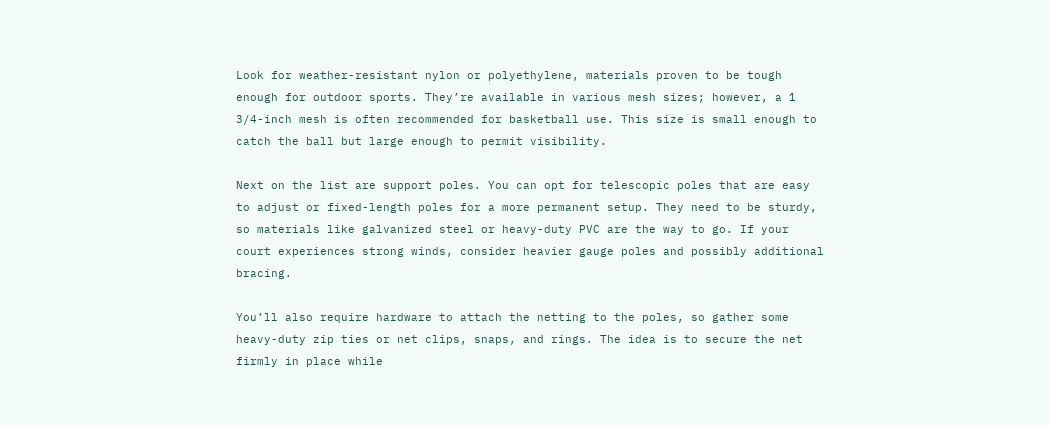Look for weather-resistant nylon or polyethylene, materials proven to be tough enough for outdoor sports. They’re available in various mesh sizes; however, a 1 3/4-inch mesh is often recommended for basketball use. This size is small enough to catch the ball but large enough to permit visibility.

Next on the list are support poles. You can opt for telescopic poles that are easy to adjust or fixed-length poles for a more permanent setup. They need to be sturdy, so materials like galvanized steel or heavy-duty PVC are the way to go. If your court experiences strong winds, consider heavier gauge poles and possibly additional bracing.

You’ll also require hardware to attach the netting to the poles, so gather some heavy-duty zip ties or net clips, snaps, and rings. The idea is to secure the net firmly in place while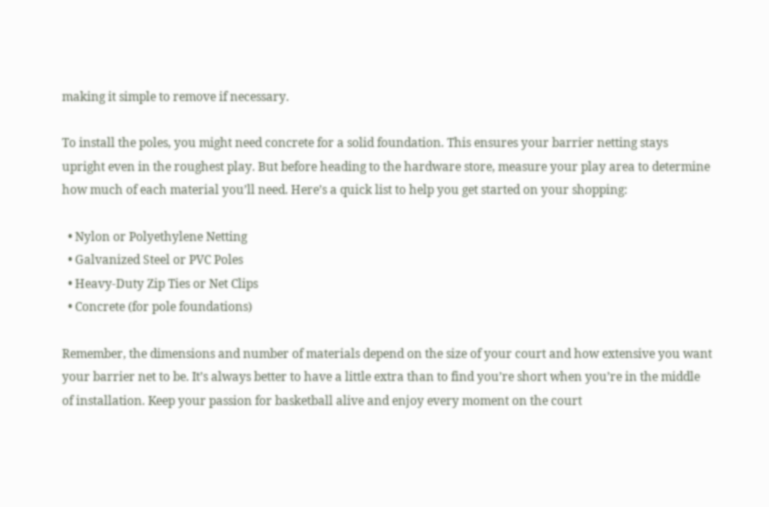making it simple to remove if necessary.

To install the poles, you might need concrete for a solid foundation. This ensures your barrier netting stays upright even in the roughest play. But before heading to the hardware store, measure your play area to determine how much of each material you’ll need. Here’s a quick list to help you get started on your shopping:

  • Nylon or Polyethylene Netting
  • Galvanized Steel or PVC Poles
  • Heavy-Duty Zip Ties or Net Clips
  • Concrete (for pole foundations)

Remember, the dimensions and number of materials depend on the size of your court and how extensive you want your barrier net to be. It’s always better to have a little extra than to find you’re short when you’re in the middle of installation. Keep your passion for basketball alive and enjoy every moment on the court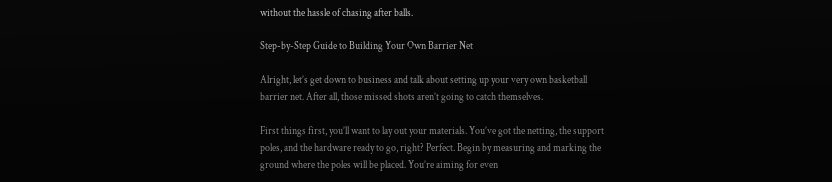without the hassle of chasing after balls.

Step-by-Step Guide to Building Your Own Barrier Net

Alright, let’s get down to business and talk about setting up your very own basketball barrier net. After all, those missed shots aren’t going to catch themselves.

First things first, you’ll want to lay out your materials. You’ve got the netting, the support poles, and the hardware ready to go, right? Perfect. Begin by measuring and marking the ground where the poles will be placed. You’re aiming for even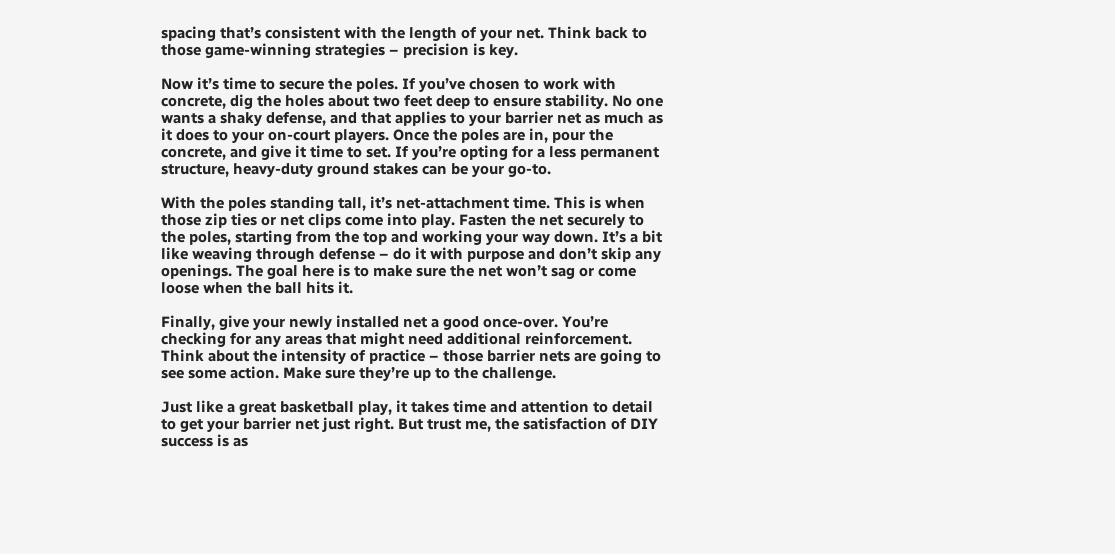spacing that’s consistent with the length of your net. Think back to those game-winning strategies – precision is key.

Now it’s time to secure the poles. If you’ve chosen to work with concrete, dig the holes about two feet deep to ensure stability. No one wants a shaky defense, and that applies to your barrier net as much as it does to your on-court players. Once the poles are in, pour the concrete, and give it time to set. If you’re opting for a less permanent structure, heavy-duty ground stakes can be your go-to.

With the poles standing tall, it’s net-attachment time. This is when those zip ties or net clips come into play. Fasten the net securely to the poles, starting from the top and working your way down. It’s a bit like weaving through defense – do it with purpose and don’t skip any openings. The goal here is to make sure the net won’t sag or come loose when the ball hits it.

Finally, give your newly installed net a good once-over. You’re checking for any areas that might need additional reinforcement. Think about the intensity of practice – those barrier nets are going to see some action. Make sure they’re up to the challenge.

Just like a great basketball play, it takes time and attention to detail to get your barrier net just right. But trust me, the satisfaction of DIY success is as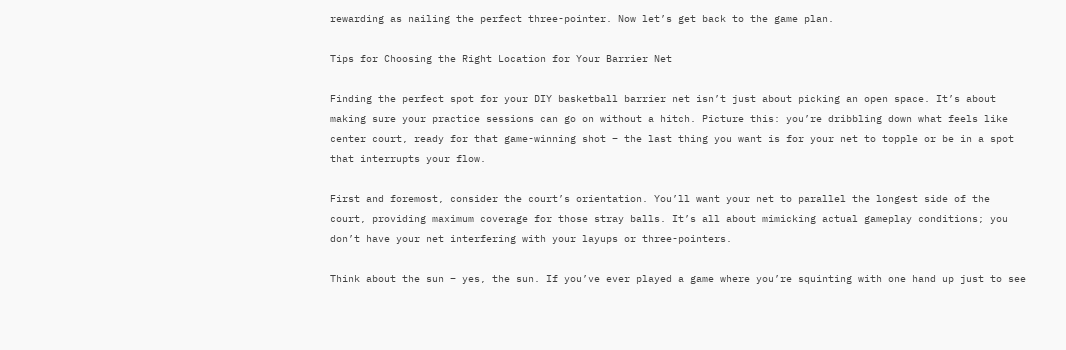rewarding as nailing the perfect three-pointer. Now let’s get back to the game plan.

Tips for Choosing the Right Location for Your Barrier Net

Finding the perfect spot for your DIY basketball barrier net isn’t just about picking an open space. It’s about making sure your practice sessions can go on without a hitch. Picture this: you’re dribbling down what feels like center court, ready for that game-winning shot – the last thing you want is for your net to topple or be in a spot that interrupts your flow.

First and foremost, consider the court’s orientation. You’ll want your net to parallel the longest side of the court, providing maximum coverage for those stray balls. It’s all about mimicking actual gameplay conditions; you don’t have your net interfering with your layups or three-pointers.

Think about the sun – yes, the sun. If you’ve ever played a game where you’re squinting with one hand up just to see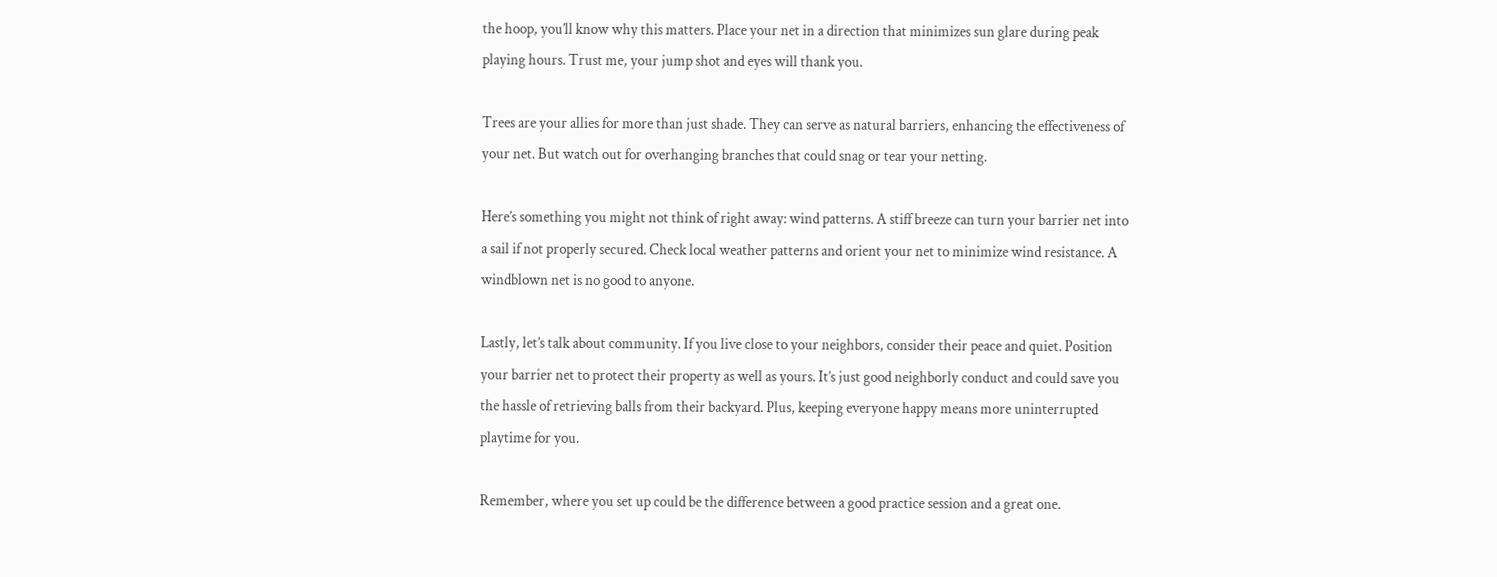the hoop, you’ll know why this matters. Place your net in a direction that minimizes sun glare during peak playing hours. Trust me, your jump shot and eyes will thank you.

Trees are your allies for more than just shade. They can serve as natural barriers, enhancing the effectiveness of your net. But watch out for overhanging branches that could snag or tear your netting.

Here’s something you might not think of right away: wind patterns. A stiff breeze can turn your barrier net into a sail if not properly secured. Check local weather patterns and orient your net to minimize wind resistance. A windblown net is no good to anyone.

Lastly, let’s talk about community. If you live close to your neighbors, consider their peace and quiet. Position your barrier net to protect their property as well as yours. It’s just good neighborly conduct and could save you the hassle of retrieving balls from their backyard. Plus, keeping everyone happy means more uninterrupted playtime for you.

Remember, where you set up could be the difference between a good practice session and a great one.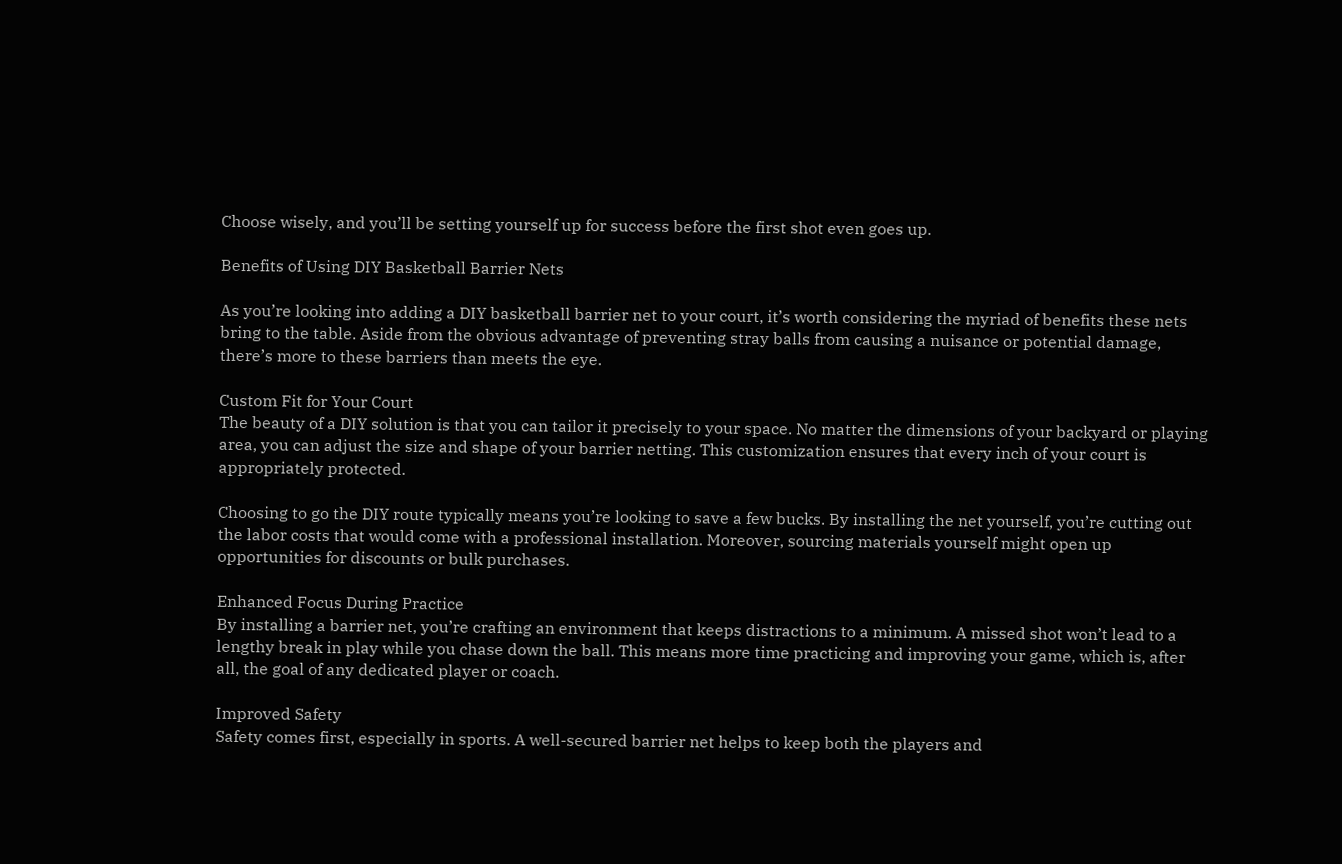Choose wisely, and you’ll be setting yourself up for success before the first shot even goes up.

Benefits of Using DIY Basketball Barrier Nets

As you’re looking into adding a DIY basketball barrier net to your court, it’s worth considering the myriad of benefits these nets bring to the table. Aside from the obvious advantage of preventing stray balls from causing a nuisance or potential damage, there’s more to these barriers than meets the eye.

Custom Fit for Your Court
The beauty of a DIY solution is that you can tailor it precisely to your space. No matter the dimensions of your backyard or playing area, you can adjust the size and shape of your barrier netting. This customization ensures that every inch of your court is appropriately protected.

Choosing to go the DIY route typically means you’re looking to save a few bucks. By installing the net yourself, you’re cutting out the labor costs that would come with a professional installation. Moreover, sourcing materials yourself might open up opportunities for discounts or bulk purchases.

Enhanced Focus During Practice
By installing a barrier net, you’re crafting an environment that keeps distractions to a minimum. A missed shot won’t lead to a lengthy break in play while you chase down the ball. This means more time practicing and improving your game, which is, after all, the goal of any dedicated player or coach.

Improved Safety
Safety comes first, especially in sports. A well-secured barrier net helps to keep both the players and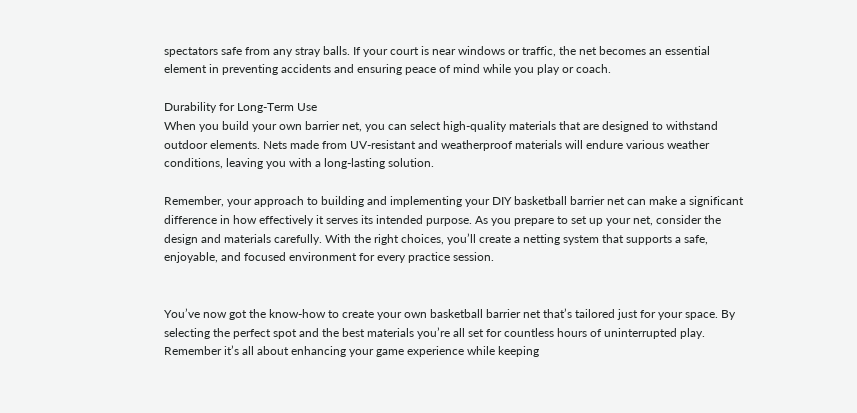spectators safe from any stray balls. If your court is near windows or traffic, the net becomes an essential element in preventing accidents and ensuring peace of mind while you play or coach.

Durability for Long-Term Use
When you build your own barrier net, you can select high-quality materials that are designed to withstand outdoor elements. Nets made from UV-resistant and weatherproof materials will endure various weather conditions, leaving you with a long-lasting solution.

Remember, your approach to building and implementing your DIY basketball barrier net can make a significant difference in how effectively it serves its intended purpose. As you prepare to set up your net, consider the design and materials carefully. With the right choices, you’ll create a netting system that supports a safe, enjoyable, and focused environment for every practice session.


You’ve now got the know-how to create your own basketball barrier net that’s tailored just for your space. By selecting the perfect spot and the best materials you’re all set for countless hours of uninterrupted play. Remember it’s all about enhancing your game experience while keeping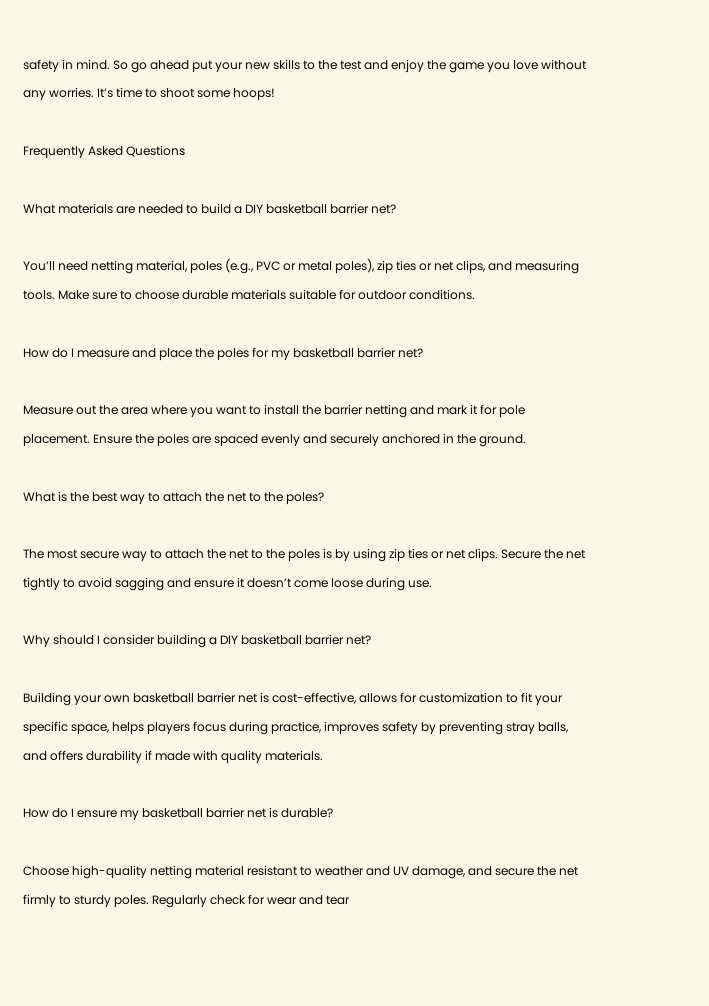safety in mind. So go ahead put your new skills to the test and enjoy the game you love without any worries. It’s time to shoot some hoops!

Frequently Asked Questions

What materials are needed to build a DIY basketball barrier net?

You’ll need netting material, poles (e.g., PVC or metal poles), zip ties or net clips, and measuring tools. Make sure to choose durable materials suitable for outdoor conditions.

How do I measure and place the poles for my basketball barrier net?

Measure out the area where you want to install the barrier netting and mark it for pole placement. Ensure the poles are spaced evenly and securely anchored in the ground.

What is the best way to attach the net to the poles?

The most secure way to attach the net to the poles is by using zip ties or net clips. Secure the net tightly to avoid sagging and ensure it doesn’t come loose during use.

Why should I consider building a DIY basketball barrier net?

Building your own basketball barrier net is cost-effective, allows for customization to fit your specific space, helps players focus during practice, improves safety by preventing stray balls, and offers durability if made with quality materials.

How do I ensure my basketball barrier net is durable?

Choose high-quality netting material resistant to weather and UV damage, and secure the net firmly to sturdy poles. Regularly check for wear and tear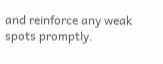and reinforce any weak spots promptly.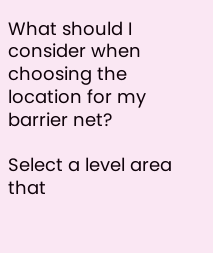What should I consider when choosing the location for my barrier net?

Select a level area that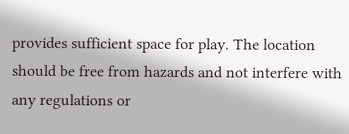provides sufficient space for play. The location should be free from hazards and not interfere with any regulations or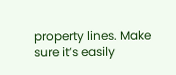property lines. Make sure it’s easily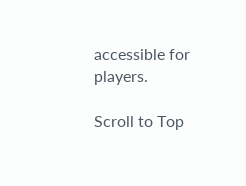accessible for players.

Scroll to Top